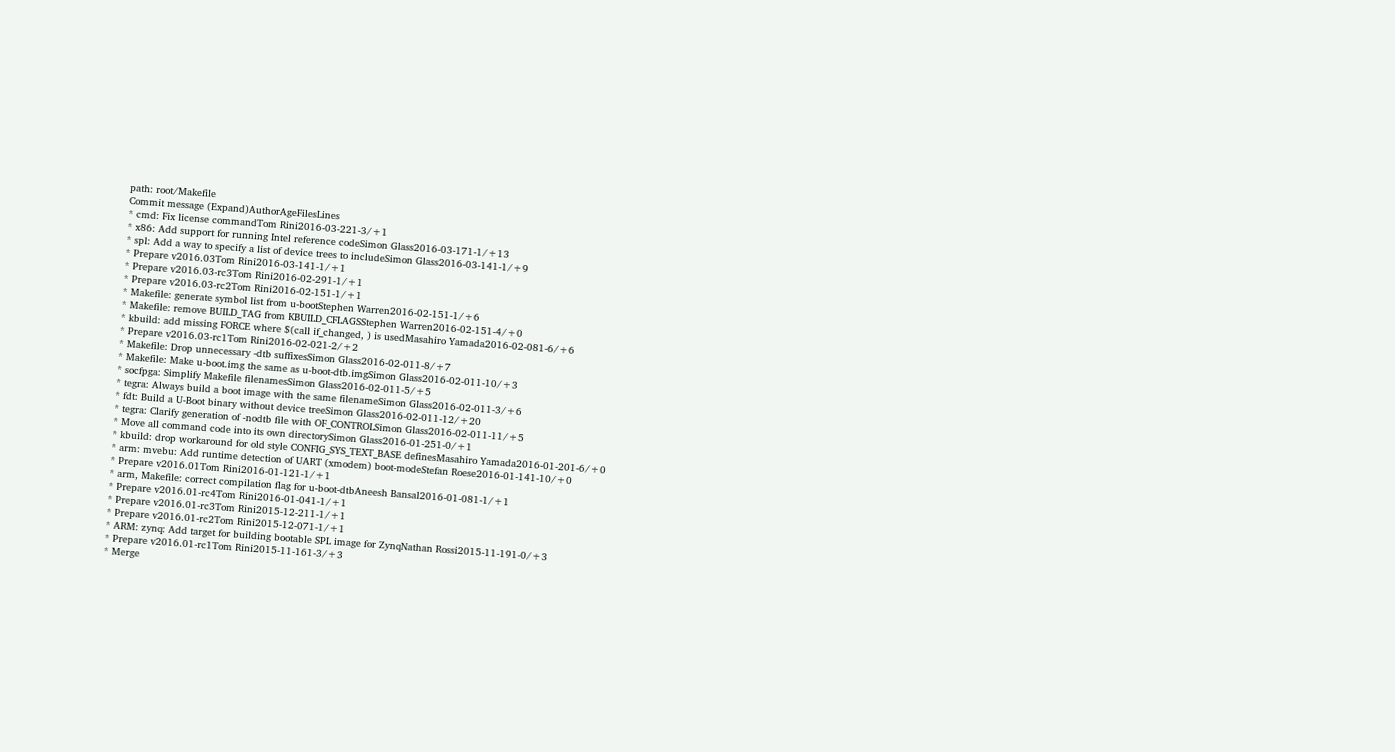path: root/Makefile
Commit message (Expand)AuthorAgeFilesLines
* cmd: Fix license commandTom Rini2016-03-221-3/+1
* x86: Add support for running Intel reference codeSimon Glass2016-03-171-1/+13
* spl: Add a way to specify a list of device trees to includeSimon Glass2016-03-141-1/+9
* Prepare v2016.03Tom Rini2016-03-141-1/+1
* Prepare v2016.03-rc3Tom Rini2016-02-291-1/+1
* Prepare v2016.03-rc2Tom Rini2016-02-151-1/+1
* Makefile: generate symbol list from u-bootStephen Warren2016-02-151-1/+6
* Makefile: remove BUILD_TAG from KBUILD_CFLAGSStephen Warren2016-02-151-4/+0
* kbuild: add missing FORCE where $(call if_changed, ) is usedMasahiro Yamada2016-02-081-6/+6
* Prepare v2016.03-rc1Tom Rini2016-02-021-2/+2
* Makefile: Drop unnecessary -dtb suffixesSimon Glass2016-02-011-8/+7
* Makefile: Make u-boot.img the same as u-boot-dtb.imgSimon Glass2016-02-011-10/+3
* socfpga: Simplify Makefile filenamesSimon Glass2016-02-011-5/+5
* tegra: Always build a boot image with the same filenameSimon Glass2016-02-011-3/+6
* fdt: Build a U-Boot binary without device treeSimon Glass2016-02-011-12/+20
* tegra: Clarify generation of -nodtb file with OF_CONTROLSimon Glass2016-02-011-11/+5
* Move all command code into its own directorySimon Glass2016-01-251-0/+1
* kbuild: drop workaround for old style CONFIG_SYS_TEXT_BASE definesMasahiro Yamada2016-01-201-6/+0
* arm: mvebu: Add runtime detection of UART (xmodem) boot-modeStefan Roese2016-01-141-10/+0
* Prepare v2016.01Tom Rini2016-01-121-1/+1
* arm, Makefile: correct compilation flag for u-boot-dtbAneesh Bansal2016-01-081-1/+1
* Prepare v2016.01-rc4Tom Rini2016-01-041-1/+1
* Prepare v2016.01-rc3Tom Rini2015-12-211-1/+1
* Prepare v2016.01-rc2Tom Rini2015-12-071-1/+1
* ARM: zynq: Add target for building bootable SPL image for ZynqNathan Rossi2015-11-191-0/+3
* Prepare v2016.01-rc1Tom Rini2015-11-161-3/+3
* Merge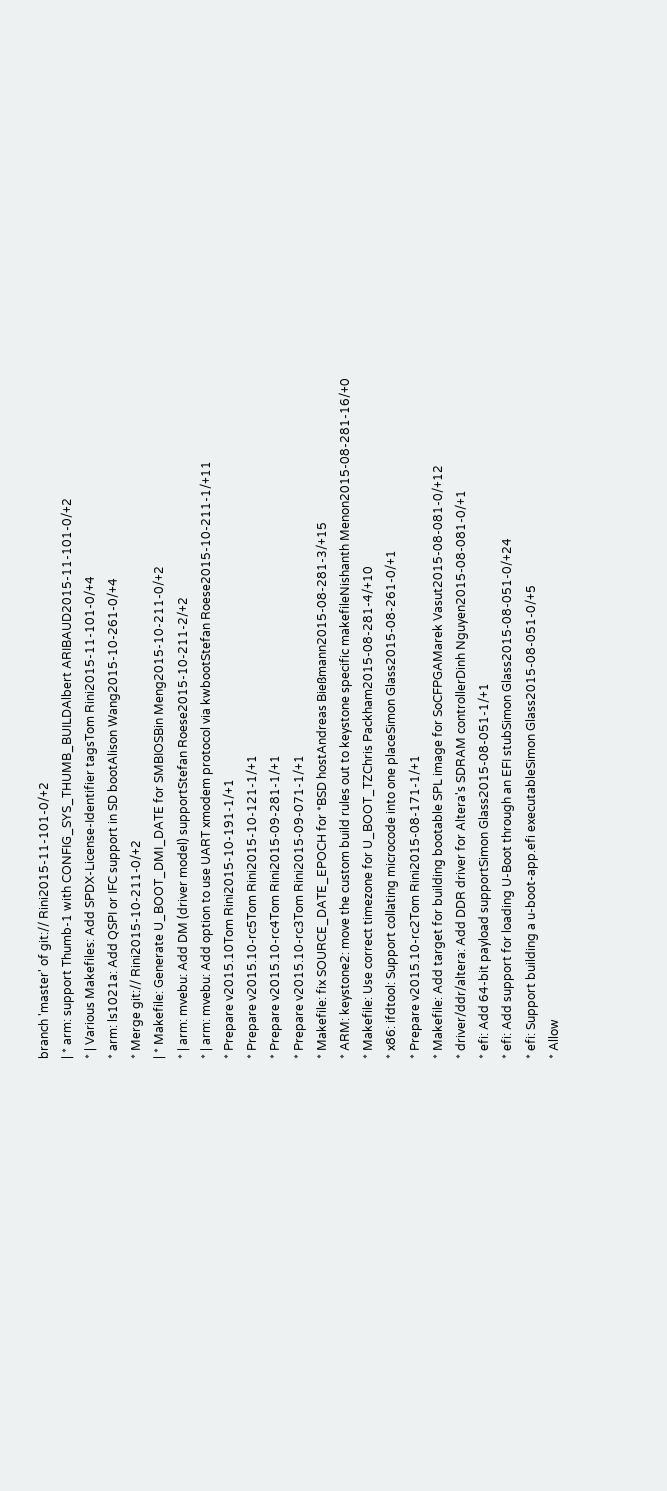branch 'master' of git:// Rini2015-11-101-0/+2
| * arm: support Thumb-1 with CONFIG_SYS_THUMB_BUILDAlbert ARIBAUD2015-11-101-0/+2
* | Various Makefiles: Add SPDX-License-Identifier tagsTom Rini2015-11-101-0/+4
* arm: ls1021a: Add QSPI or IFC support in SD bootAlison Wang2015-10-261-0/+4
* Merge git:// Rini2015-10-211-0/+2
| * Makefile: Generate U_BOOT_DMI_DATE for SMBIOSBin Meng2015-10-211-0/+2
* | arm: mvebu: Add DM (driver model) supportStefan Roese2015-10-211-2/+2
* | arm: mvebu: Add option to use UART xmodem protocol via kwbootStefan Roese2015-10-211-1/+11
* Prepare v2015.10Tom Rini2015-10-191-1/+1
* Prepare v2015.10-rc5Tom Rini2015-10-121-1/+1
* Prepare v2015.10-rc4Tom Rini2015-09-281-1/+1
* Prepare v2015.10-rc3Tom Rini2015-09-071-1/+1
* Makefile: fix SOURCE_DATE_EPOCH for *BSD hostAndreas Bießmann2015-08-281-3/+15
* ARM: keystone2: move the custom build rules out to keystone specific makefileNishanth Menon2015-08-281-16/+0
* Makefile: Use correct timezone for U_BOOT_TZChris Packham2015-08-281-4/+10
* x86: ifdtool: Support collating microcode into one placeSimon Glass2015-08-261-0/+1
* Prepare v2015.10-rc2Tom Rini2015-08-171-1/+1
* Makefile: Add target for building bootable SPL image for SoCFPGAMarek Vasut2015-08-081-0/+12
* driver/ddr/altera: Add DDR driver for Altera's SDRAM controllerDinh Nguyen2015-08-081-0/+1
* efi: Add 64-bit payload supportSimon Glass2015-08-051-1/+1
* efi: Add support for loading U-Boot through an EFI stubSimon Glass2015-08-051-0/+24
* efi: Support building a u-boot-app.efi executableSimon Glass2015-08-051-0/+5
* Allow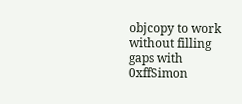objcopy to work without filling gaps with 0xffSimon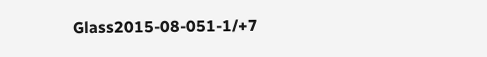Glass2015-08-051-1/+7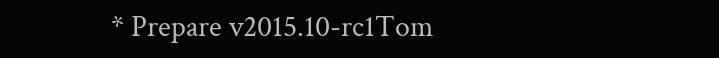* Prepare v2015.10-rc1Tom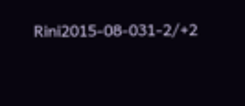Rini2015-08-031-2/+2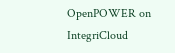OpenPOWER on IntegriCloud